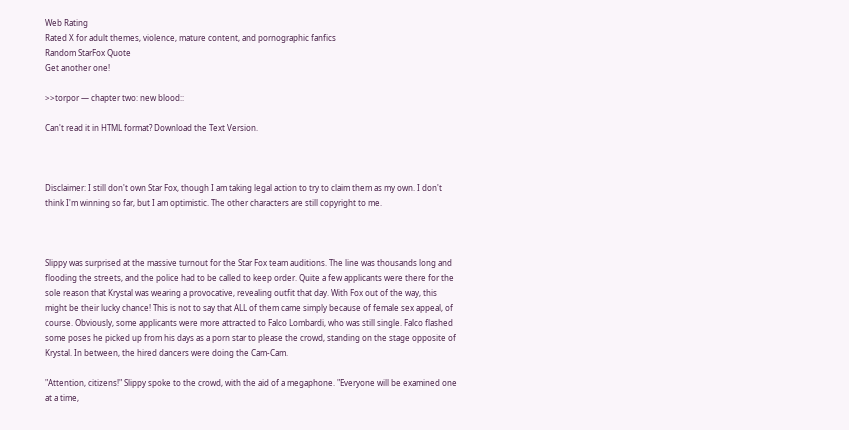Web Rating
Rated X for adult themes, violence, mature content, and pornographic fanfics
Random StarFox Quote
Get another one!

>>torpor — chapter two: new blood::

Can't read it in HTML format? Download the Text Version.



Disclaimer: I still don't own Star Fox, though I am taking legal action to try to claim them as my own. I don't think I'm winning so far, but I am optimistic. The other characters are still copyright to me.



Slippy was surprised at the massive turnout for the Star Fox team auditions. The line was thousands long and flooding the streets, and the police had to be called to keep order. Quite a few applicants were there for the sole reason that Krystal was wearing a provocative, revealing outfit that day. With Fox out of the way, this might be their lucky chance! This is not to say that ALL of them came simply because of female sex appeal, of course. Obviously, some applicants were more attracted to Falco Lombardi, who was still single. Falco flashed some poses he picked up from his days as a porn star to please the crowd, standing on the stage opposite of Krystal. In between, the hired dancers were doing the Cam-Cam.

"Attention, citizens!" Slippy spoke to the crowd, with the aid of a megaphone. "Everyone will be examined one at a time,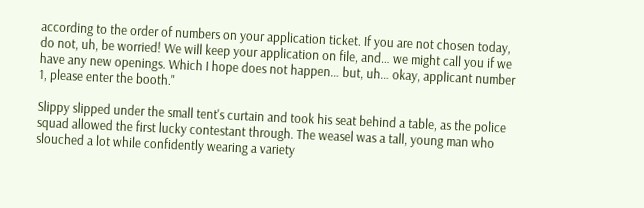according to the order of numbers on your application ticket. If you are not chosen today, do not, uh, be worried! We will keep your application on file, and… we might call you if we have any new openings. Which I hope does not happen… but, uh… okay, applicant number 1, please enter the booth."

Slippy slipped under the small tent's curtain and took his seat behind a table, as the police squad allowed the first lucky contestant through. The weasel was a tall, young man who slouched a lot while confidently wearing a variety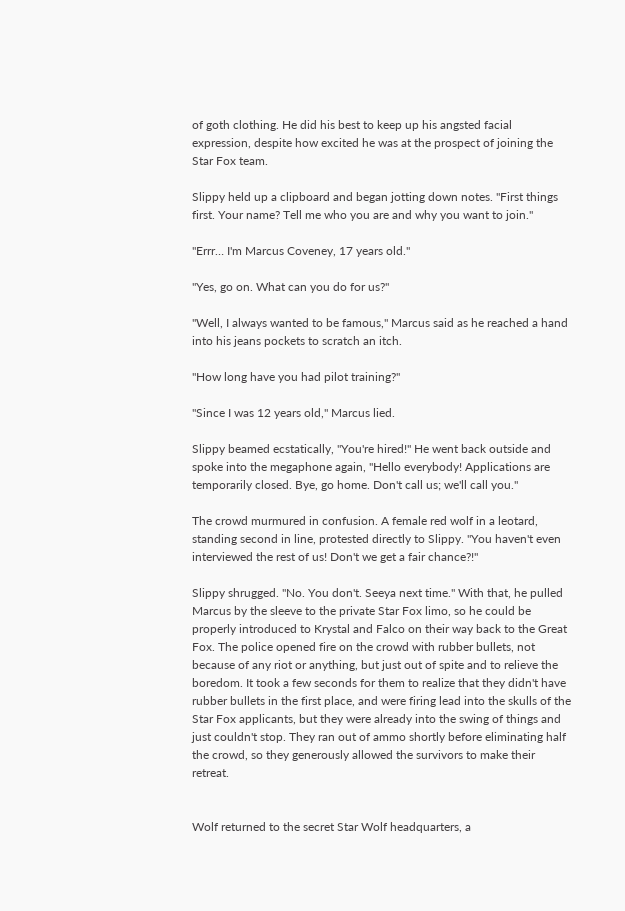of goth clothing. He did his best to keep up his angsted facial expression, despite how excited he was at the prospect of joining the Star Fox team.

Slippy held up a clipboard and began jotting down notes. "First things first. Your name? Tell me who you are and why you want to join."

"Errr… I'm Marcus Coveney, 17 years old."

"Yes, go on. What can you do for us?"

"Well, I always wanted to be famous," Marcus said as he reached a hand into his jeans pockets to scratch an itch.

"How long have you had pilot training?"

"Since I was 12 years old," Marcus lied.

Slippy beamed ecstatically, "You're hired!" He went back outside and spoke into the megaphone again, "Hello everybody! Applications are temporarily closed. Bye, go home. Don't call us; we'll call you."

The crowd murmured in confusion. A female red wolf in a leotard, standing second in line, protested directly to Slippy. "You haven't even interviewed the rest of us! Don't we get a fair chance?!"

Slippy shrugged. "No. You don't. Seeya next time." With that, he pulled Marcus by the sleeve to the private Star Fox limo, so he could be properly introduced to Krystal and Falco on their way back to the Great Fox. The police opened fire on the crowd with rubber bullets, not because of any riot or anything, but just out of spite and to relieve the boredom. It took a few seconds for them to realize that they didn't have rubber bullets in the first place, and were firing lead into the skulls of the Star Fox applicants, but they were already into the swing of things and just couldn't stop. They ran out of ammo shortly before eliminating half the crowd, so they generously allowed the survivors to make their retreat.


Wolf returned to the secret Star Wolf headquarters, a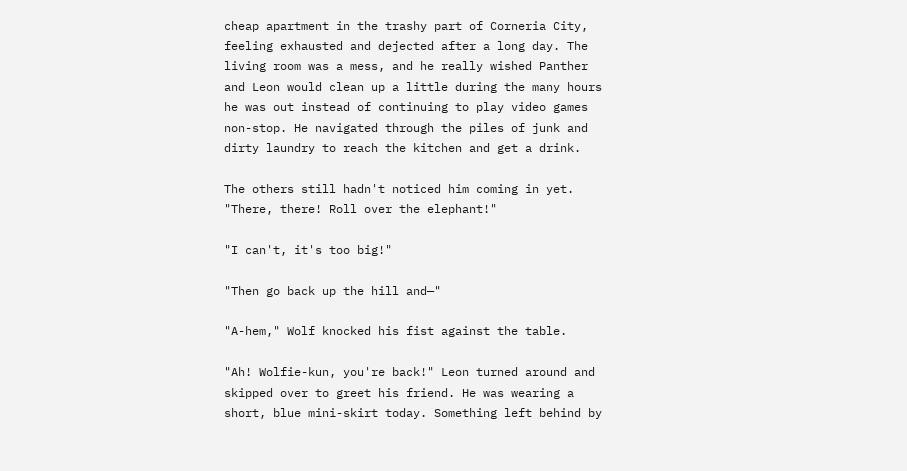cheap apartment in the trashy part of Corneria City, feeling exhausted and dejected after a long day. The living room was a mess, and he really wished Panther and Leon would clean up a little during the many hours he was out instead of continuing to play video games non-stop. He navigated through the piles of junk and dirty laundry to reach the kitchen and get a drink.

The others still hadn't noticed him coming in yet. "There, there! Roll over the elephant!"

"I can't, it's too big!"

"Then go back up the hill and—"

"A-hem," Wolf knocked his fist against the table.

"Ah! Wolfie-kun, you're back!" Leon turned around and skipped over to greet his friend. He was wearing a short, blue mini-skirt today. Something left behind by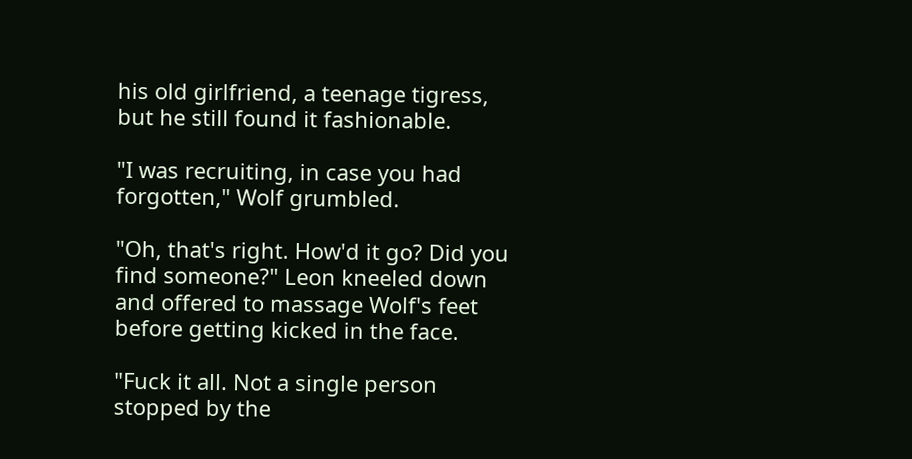his old girlfriend, a teenage tigress, but he still found it fashionable.

"I was recruiting, in case you had forgotten," Wolf grumbled.

"Oh, that's right. How'd it go? Did you find someone?" Leon kneeled down and offered to massage Wolf's feet before getting kicked in the face.

"Fuck it all. Not a single person stopped by the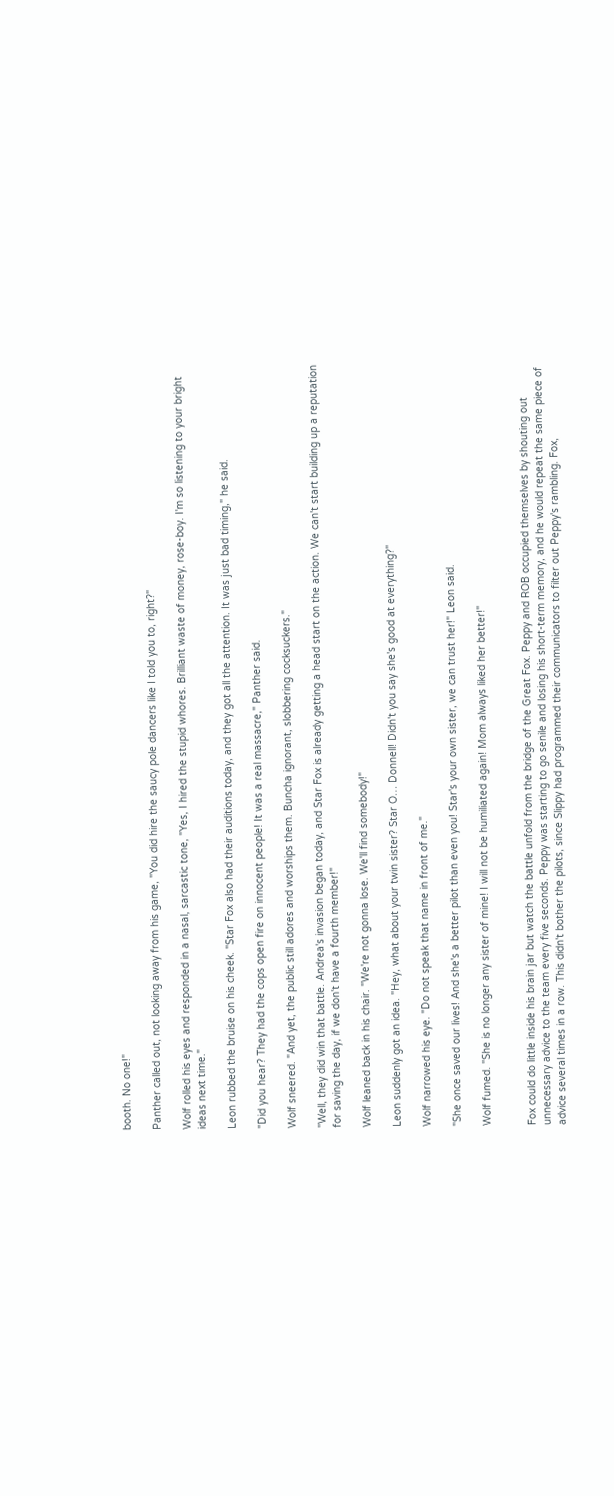booth. No one!"

Panther called out, not looking away from his game, "You did hire the saucy pole dancers like I told you to, right?"

Wolf rolled his eyes and responded in a nasal, sarcastic tone, "Yes, I hired the stupid whores. Brilliant waste of money, rose-boy. I'm so listening to your bright ideas next time."

Leon rubbed the bruise on his cheek. "Star Fox also had their auditions today, and they got all the attention. It was just bad timing," he said.

"Did you hear? They had the cops open fire on innocent people! It was a real massacre," Panther said.

Wolf sneered. "And yet, the public still adores and worships them. Buncha ignorant, slobbering cocksuckers."

"Well, they did win that battle. Andrea's invasion began today, and Star Fox is already getting a head start on the action. We can't start building up a reputation for saving the day, if we don't have a fourth member!"

Wolf leaned back in his chair. "We're not gonna lose. We'll find somebody!"

Leon suddenly got an idea. "Hey, what about your twin sister? Star O… Donnell! Didn't you say she's good at everything?"

Wolf narrowed his eye. "Do not speak that name in front of me."

"She once saved our lives! And she's a better pilot than even you! Star's your own sister, we can trust her!" Leon said.

Wolf fumed. "She is no longer any sister of mine! I will not be humiliated again! Mom always liked her better!"


Fox could do little inside his brain jar but watch the battle unfold from the bridge of the Great Fox. Peppy and ROB occupied themselves by shouting out unnecessary advice to the team every five seconds. Peppy was starting to go senile and losing his short-term memory, and he would repeat the same piece of advice several times in a row. This didn't bother the pilots, since Slippy had programmed their communicators to filter out Peppy's rambling. Fox,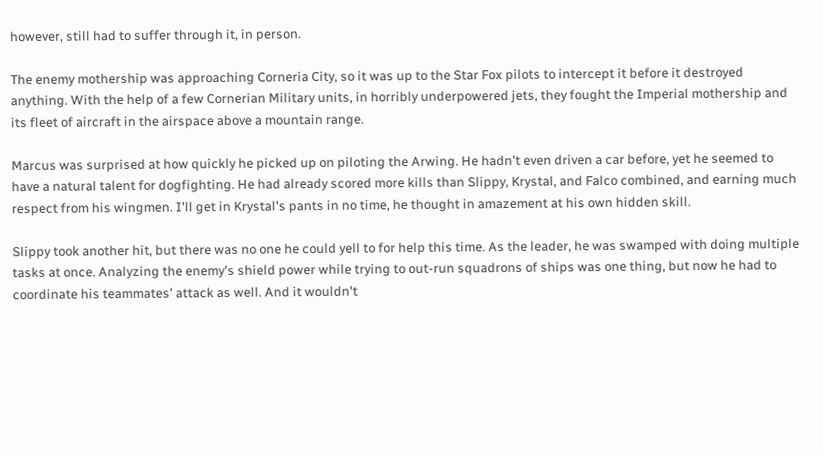however, still had to suffer through it, in person.

The enemy mothership was approaching Corneria City, so it was up to the Star Fox pilots to intercept it before it destroyed anything. With the help of a few Cornerian Military units, in horribly underpowered jets, they fought the Imperial mothership and its fleet of aircraft in the airspace above a mountain range.

Marcus was surprised at how quickly he picked up on piloting the Arwing. He hadn't even driven a car before, yet he seemed to have a natural talent for dogfighting. He had already scored more kills than Slippy, Krystal, and Falco combined, and earning much respect from his wingmen. I'll get in Krystal's pants in no time, he thought in amazement at his own hidden skill.

Slippy took another hit, but there was no one he could yell to for help this time. As the leader, he was swamped with doing multiple tasks at once. Analyzing the enemy's shield power while trying to out-run squadrons of ships was one thing, but now he had to coordinate his teammates' attack as well. And it wouldn't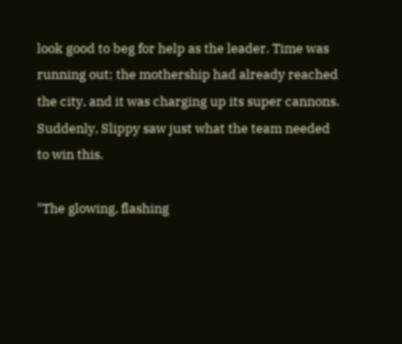look good to beg for help as the leader. Time was running out; the mothership had already reached the city, and it was charging up its super cannons. Suddenly, Slippy saw just what the team needed to win this.

"The glowing, flashing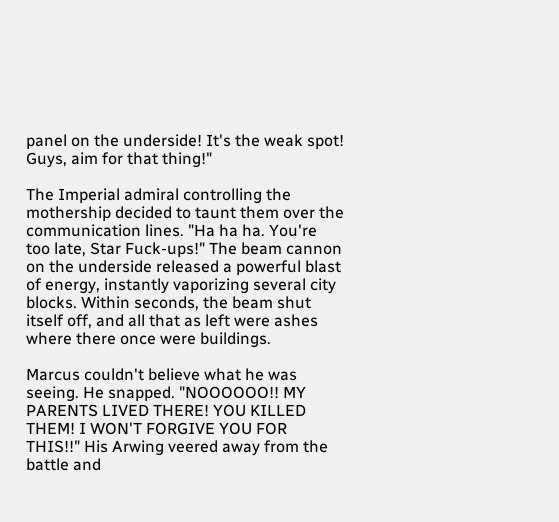panel on the underside! It's the weak spot! Guys, aim for that thing!"

The Imperial admiral controlling the mothership decided to taunt them over the communication lines. "Ha ha ha. You're too late, Star Fuck-ups!" The beam cannon on the underside released a powerful blast of energy, instantly vaporizing several city blocks. Within seconds, the beam shut itself off, and all that as left were ashes where there once were buildings.

Marcus couldn't believe what he was seeing. He snapped. "NOOOOOO!! MY PARENTS LIVED THERE! YOU KILLED THEM! I WON'T FORGIVE YOU FOR THIS!!" His Arwing veered away from the battle and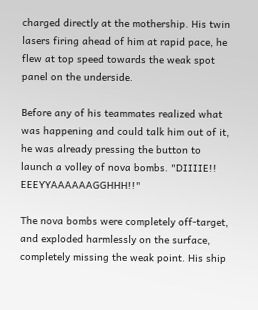charged directly at the mothership. His twin lasers firing ahead of him at rapid pace, he flew at top speed towards the weak spot panel on the underside.

Before any of his teammates realized what was happening and could talk him out of it, he was already pressing the button to launch a volley of nova bombs. "DIIIIE!! EEEYYAAAAAAGGHHH!!"

The nova bombs were completely off-target, and exploded harmlessly on the surface, completely missing the weak point. His ship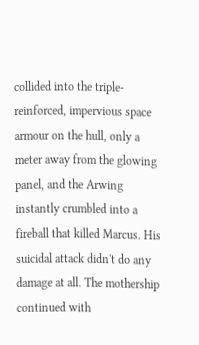collided into the triple-reinforced, impervious space armour on the hull, only a meter away from the glowing panel, and the Arwing instantly crumbled into a fireball that killed Marcus. His suicidal attack didn't do any damage at all. The mothership continued with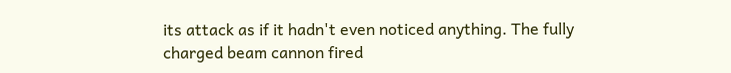its attack as if it hadn't even noticed anything. The fully charged beam cannon fired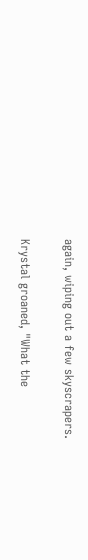again, wiping out a few skyscrapers.

Krystal groaned, "What the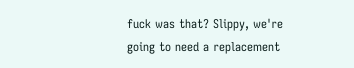fuck was that? Slippy, we're going to need a replacement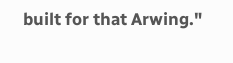built for that Arwing."